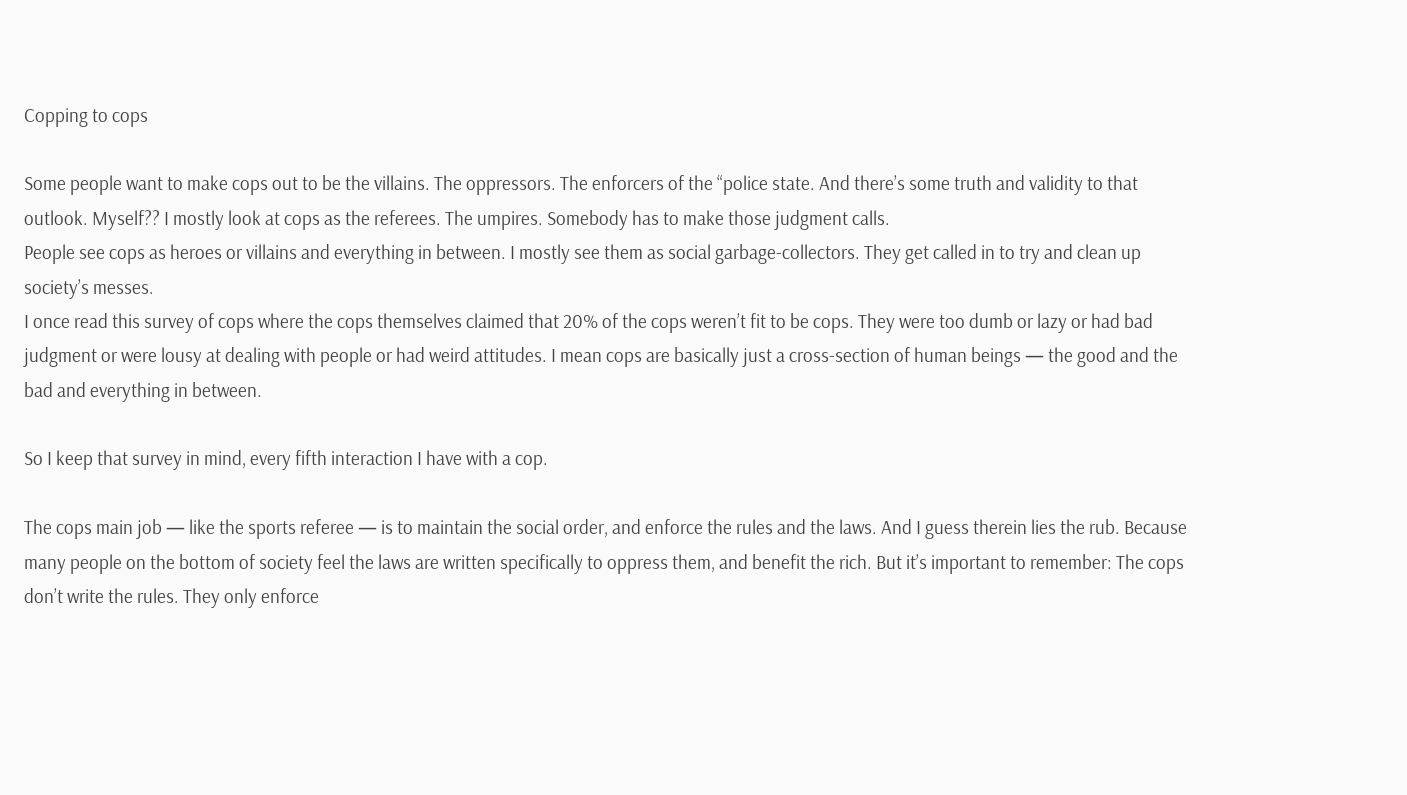Copping to cops

Some people want to make cops out to be the villains. The oppressors. The enforcers of the “police state. And there’s some truth and validity to that outlook. Myself?? I mostly look at cops as the referees. The umpires. Somebody has to make those judgment calls.
People see cops as heroes or villains and everything in between. I mostly see them as social garbage-collectors. They get called in to try and clean up society’s messes.
I once read this survey of cops where the cops themselves claimed that 20% of the cops weren’t fit to be cops. They were too dumb or lazy or had bad judgment or were lousy at dealing with people or had weird attitudes. I mean cops are basically just a cross-section of human beings — the good and the bad and everything in between.

So I keep that survey in mind, every fifth interaction I have with a cop.

The cops main job — like the sports referee — is to maintain the social order, and enforce the rules and the laws. And I guess therein lies the rub. Because many people on the bottom of society feel the laws are written specifically to oppress them, and benefit the rich. But it’s important to remember: The cops don’t write the rules. They only enforce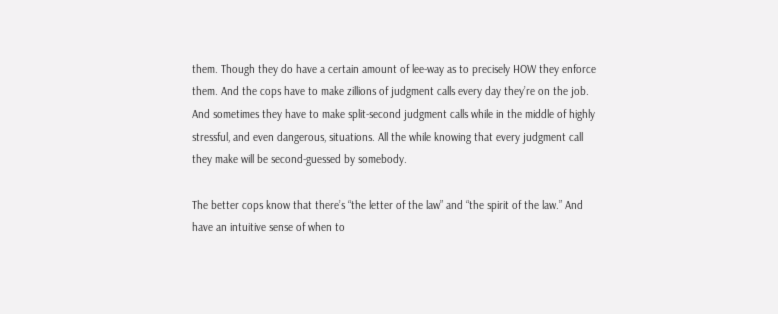them. Though they do have a certain amount of lee-way as to precisely HOW they enforce them. And the cops have to make zillions of judgment calls every day they’re on the job. And sometimes they have to make split-second judgment calls while in the middle of highly stressful, and even dangerous, situations. All the while knowing that every judgment call they make will be second-guessed by somebody.

The better cops know that there’s “the letter of the law” and “the spirit of the law.” And have an intuitive sense of when to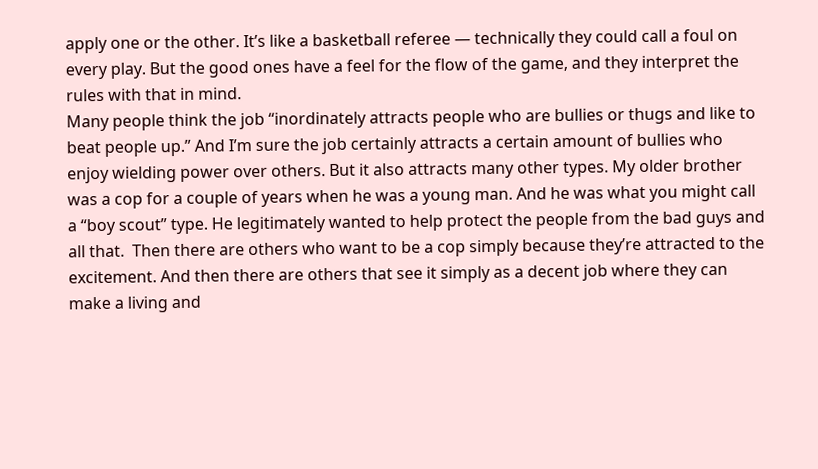apply one or the other. It’s like a basketball referee — technically they could call a foul on every play. But the good ones have a feel for the flow of the game, and they interpret the rules with that in mind.
Many people think the job “inordinately attracts people who are bullies or thugs and like to beat people up.” And I’m sure the job certainly attracts a certain amount of bullies who enjoy wielding power over others. But it also attracts many other types. My older brother was a cop for a couple of years when he was a young man. And he was what you might call a “boy scout” type. He legitimately wanted to help protect the people from the bad guys and all that.  Then there are others who want to be a cop simply because they’re attracted to the excitement. And then there are others that see it simply as a decent job where they can make a living and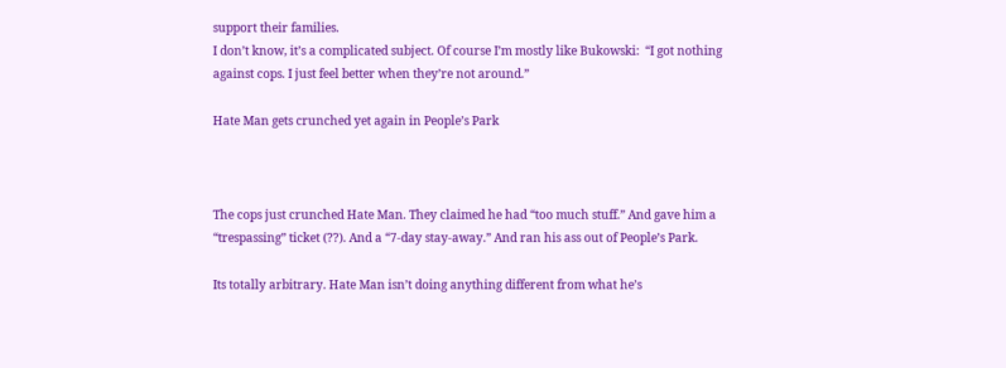support their families.
I don’t know, it’s a complicated subject. Of course I’m mostly like Bukowski:  “I got nothing against cops. I just feel better when they’re not around.”

Hate Man gets crunched yet again in People’s Park



The cops just crunched Hate Man. They claimed he had “too much stuff.” And gave him a “trespassing” ticket (??). And a “7-day stay-away.” And ran his ass out of People’s Park.

Its totally arbitrary. Hate Man isn’t doing anything different from what he’s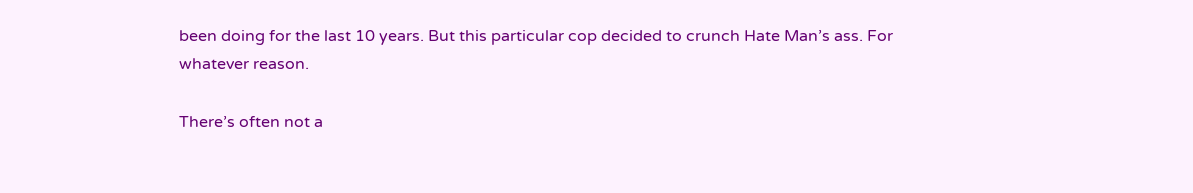been doing for the last 10 years. But this particular cop decided to crunch Hate Man’s ass. For whatever reason.

There’s often not a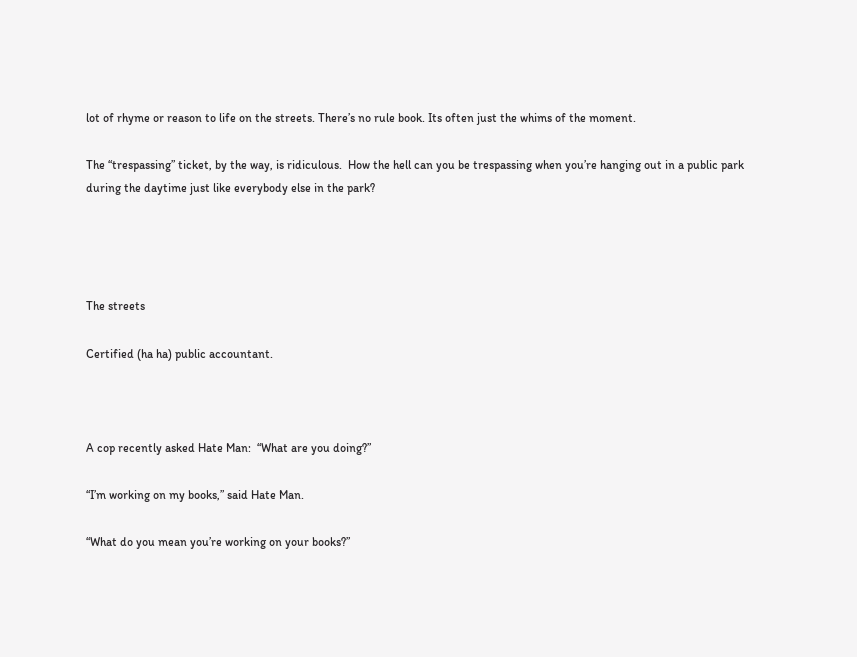lot of rhyme or reason to life on the streets. There’s no rule book. Its often just the whims of the moment.

The “trespassing” ticket, by the way, is ridiculous.  How the hell can you be trespassing when you’re hanging out in a public park during the daytime just like everybody else in the park?




The streets

Certified (ha ha) public accountant.



A cop recently asked Hate Man:  “What are you doing?”

“I’m working on my books,” said Hate Man.

“What do you mean you’re working on your books?”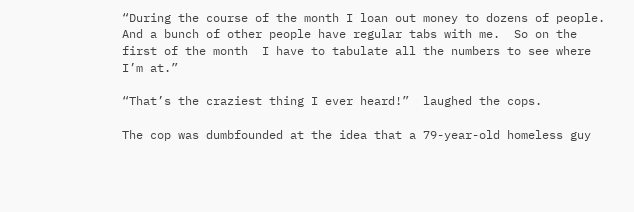“During the course of the month I loan out money to dozens of people.  And a bunch of other people have regular tabs with me.  So on the first of the month  I have to tabulate all the numbers to see where I’m at.”

“That’s the craziest thing I ever heard!”  laughed the cops.

The cop was dumbfounded at the idea that a 79-year-old homeless guy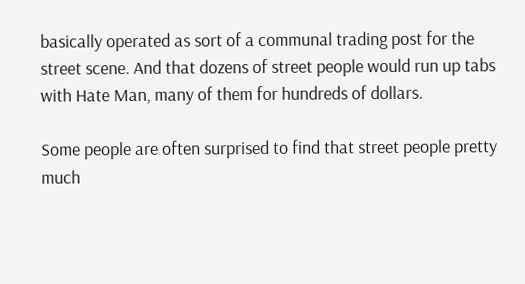basically operated as sort of a communal trading post for the street scene. And that dozens of street people would run up tabs with Hate Man, many of them for hundreds of dollars.

Some people are often surprised to find that street people pretty much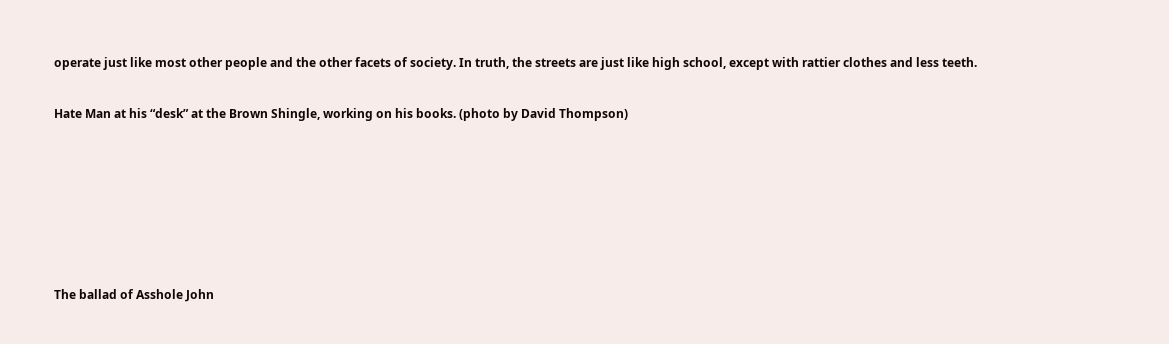operate just like most other people and the other facets of society. In truth, the streets are just like high school, except with rattier clothes and less teeth.

Hate Man at his “desk” at the Brown Shingle, working on his books. (photo by David Thompson)






The ballad of Asshole John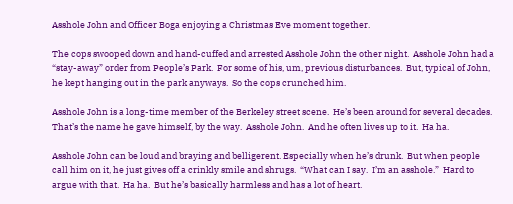Asshole John and Officer Boga enjoying a Christmas Eve moment together.

The cops swooped down and hand-cuffed and arrested Asshole John the other night.  Asshole John had a “stay-away” order from People’s Park.  For some of his, um, previous disturbances.  But, typical of John, he kept hanging out in the park anyways.  So the cops crunched him.

Asshole John is a long-time member of the Berkeley street scene.  He’s been around for several decades.  That’s the name he gave himself, by the way.  Asshole John.  And he often lives up to it.  Ha ha.

Asshole John can be loud and braying and belligerent. Especially when he’s drunk.  But when people call him on it, he just gives off a crinkly smile and shrugs.  “What can I say.  I’m an asshole.”  Hard to argue with that.  Ha ha.  But he’s basically harmless and has a lot of heart.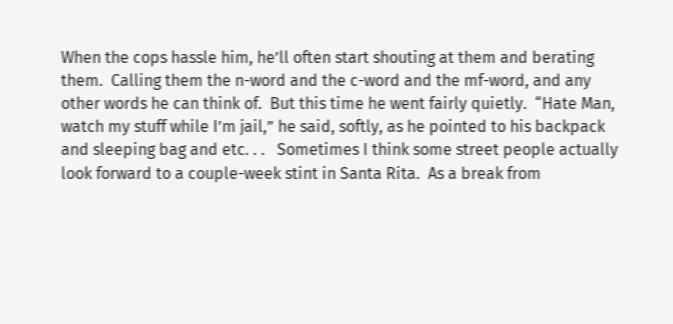When the cops hassle him, he’ll often start shouting at them and berating them.  Calling them the n-word and the c-word and the mf-word, and any other words he can think of.  But this time he went fairly quietly.  “Hate Man, watch my stuff while I’m jail,” he said, softly, as he pointed to his backpack and sleeping bag and etc. . .   Sometimes I think some street people actually look forward to a couple-week stint in Santa Rita.  As a break from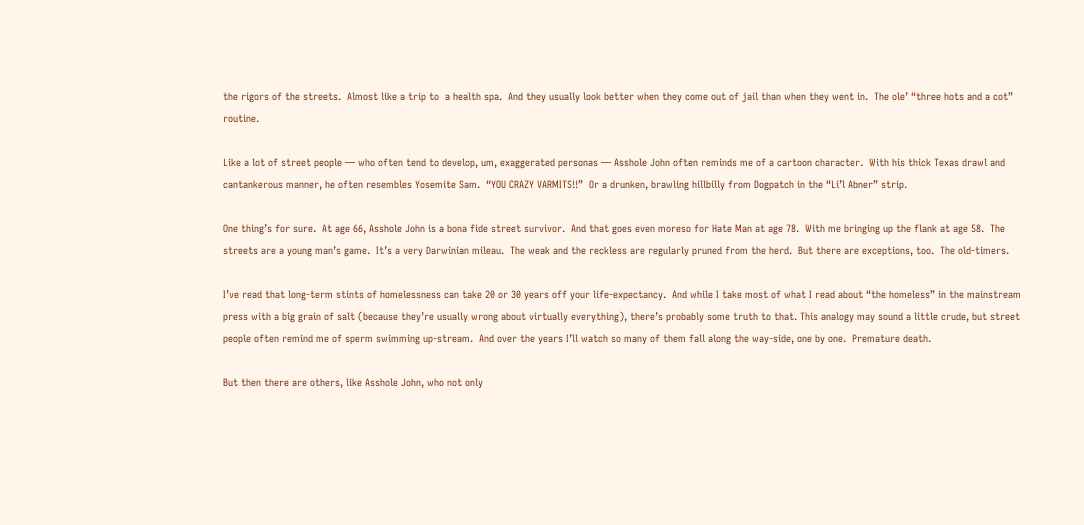the rigors of the streets.  Almost like a trip to  a health spa.  And they usually look better when they come out of jail than when they went in.  The ole’ “three hots and a cot” routine.

Like a lot of street people — who often tend to develop, um, exaggerated personas — Asshole John often reminds me of a cartoon character.  With his thick Texas drawl and cantankerous manner, he often resembles Yosemite Sam.  “YOU CRAZY VARMITS!!”  Or a drunken, brawling hillbilly from Dogpatch in the “Li’l Abner” strip.

One thing’s for sure.  At age 66, Asshole John is a bona fide street survivor.  And that goes even moreso for Hate Man at age 78.  With me bringing up the flank at age 58.  The streets are a young man’s game.  It’s a very Darwinian mileau.  The weak and the reckless are regularly pruned from the herd.  But there are exceptions, too.  The old-timers.

I’ve read that long-term stints of homelessness can take 20 or 30 years off your life-expectancy.  And while I take most of what I read about “the homeless” in the mainstream press with a big grain of salt (because they’re usually wrong about virtually everything), there’s probably some truth to that. This analogy may sound a little crude, but street people often remind me of sperm swimming up-stream.  And over the years I’ll watch so many of them fall along the way-side, one by one.  Premature death.

But then there are others, like Asshole John, who not only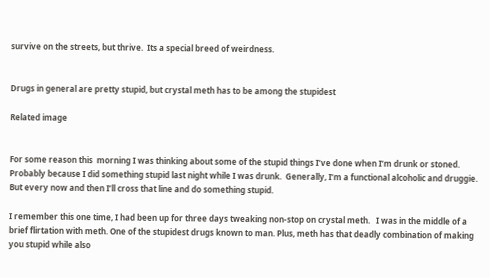survive on the streets, but thrive.  Its a special breed of weirdness.


Drugs in general are pretty stupid, but crystal meth has to be among the stupidest

Related image


For some reason this  morning I was thinking about some of the stupid things I’ve done when I’m drunk or stoned.  Probably because I did something stupid last night while I was drunk.  Generally, I’m a functional alcoholic and druggie.  But every now and then I’ll cross that line and do something stupid.

I remember this one time, I had been up for three days tweaking non-stop on crystal meth.   I was in the middle of a brief flirtation with meth. One of the stupidest drugs known to man. Plus, meth has that deadly combination of making you stupid while also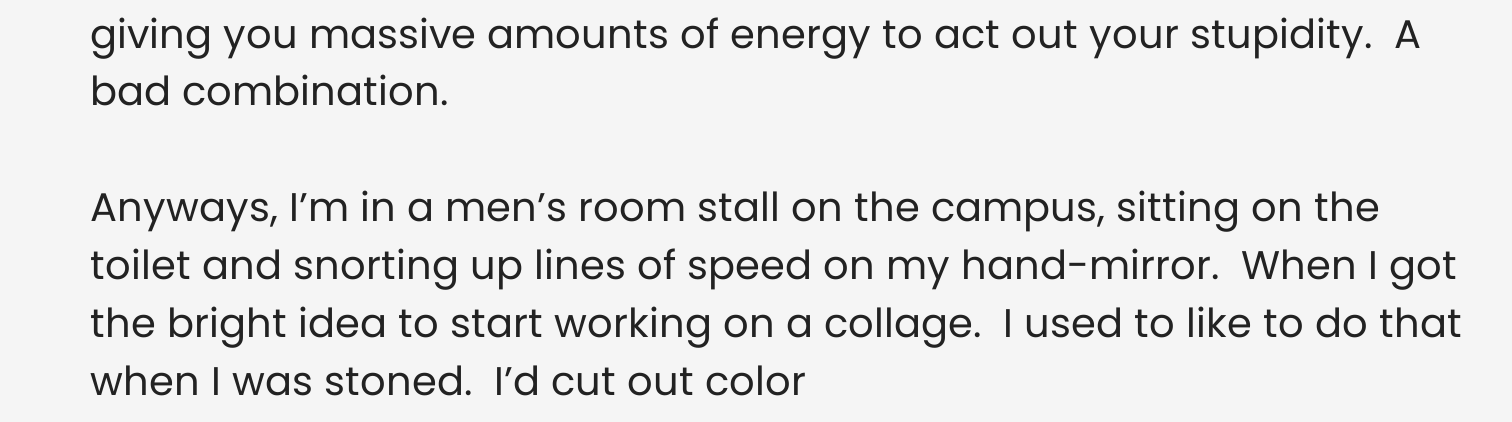giving you massive amounts of energy to act out your stupidity.  A bad combination.

Anyways, I’m in a men’s room stall on the campus, sitting on the toilet and snorting up lines of speed on my hand-mirror.  When I got the bright idea to start working on a collage.  I used to like to do that when I was stoned.  I’d cut out color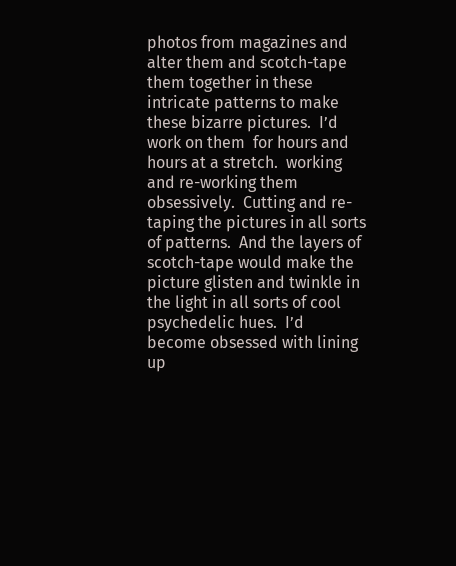photos from magazines and alter them and scotch-tape them together in these intricate patterns to make these bizarre pictures.  I’d work on them  for hours and hours at a stretch.  working and re-working them obsessively.  Cutting and re-taping the pictures in all sorts of patterns.  And the layers of scotch-tape would make the picture glisten and twinkle in the light in all sorts of cool psychedelic hues.  I’d become obsessed with lining up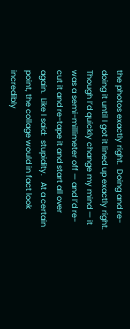the photos exactly right.  Doing and re-doing it until I got it lined up exactly right.  Though I’d quickly change my mind — it was a semi-millimeter off — and I’d re-cut it and re-tape it and start all over again.  Like I said:  stupidity.   At a certain point, the collage would in fact look incredibly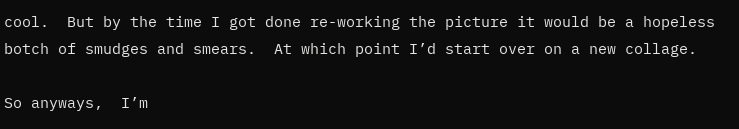cool.  But by the time I got done re-working the picture it would be a hopeless botch of smudges and smears.  At which point I’d start over on a new collage.

So anyways,  I’m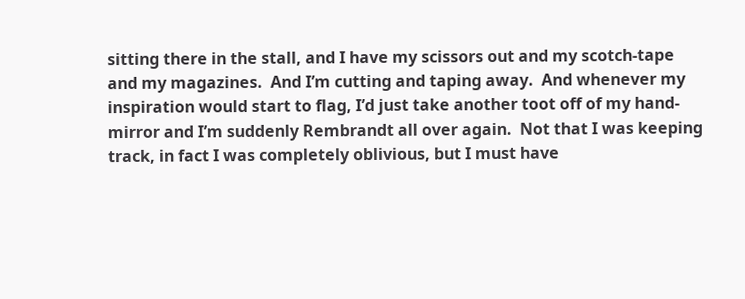sitting there in the stall, and I have my scissors out and my scotch-tape and my magazines.  And I’m cutting and taping away.  And whenever my inspiration would start to flag, I’d just take another toot off of my hand-mirror and I’m suddenly Rembrandt all over again.  Not that I was keeping track, in fact I was completely oblivious, but I must have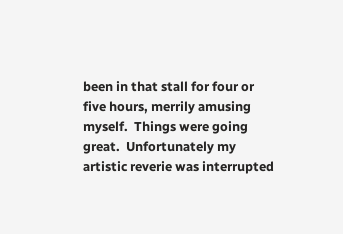been in that stall for four or five hours, merrily amusing myself.  Things were going great.  Unfortunately my artistic reverie was interrupted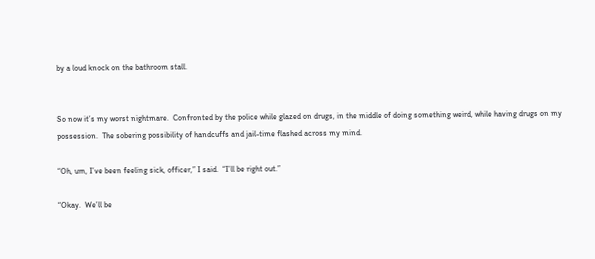by a loud knock on the bathroom stall.


So now it’s my worst nightmare.  Confronted by the police while glazed on drugs, in the middle of doing something weird, while having drugs on my possession.  The sobering possibility of handcuffs and jail-time flashed across my mind.

“Oh, um, I’ve been feeling sick, officer,” I said.  “I’ll be right out.”

“Okay.  We’ll be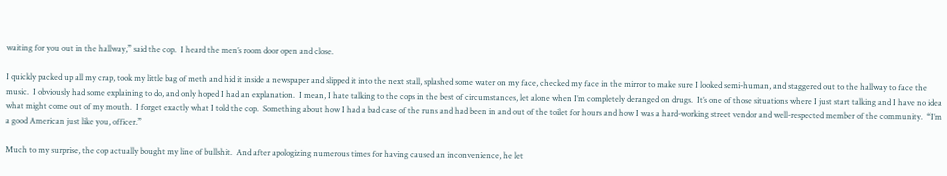waiting for you out in the hallway,” said the cop.  I heard the men’s room door open and close.

I quickly packed up all my crap, took my little bag of meth and hid it inside a newspaper and slipped it into the next stall, splashed some water on my face, checked my face in the mirror to make sure I looked semi-human, and staggered out to the hallway to face the music.  I obviously had some explaining to do, and only hoped I had an explanation.  I mean, I hate talking to the cops in the best of circumstances, let alone when I’m completely deranged on drugs.  It’s one of those situations where I just start talking and I have no idea what might come out of my mouth.  I forget exactly what I told the cop.  Something about how I had a bad case of the runs and had been in and out of the toilet for hours and how I was a hard-working street vendor and well-respected member of the community.  “I’m a good American just like you, officer.”

Much to my surprise, the cop actually bought my line of bullshit.  And after apologizing numerous times for having caused an inconvenience, he let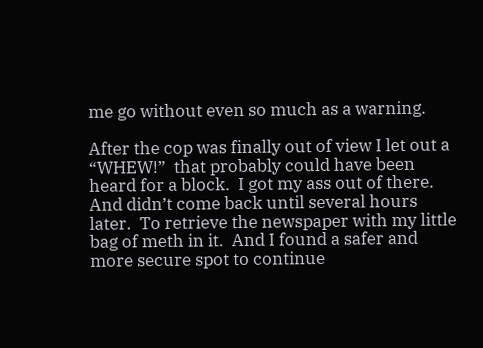me go without even so much as a warning.

After the cop was finally out of view I let out a “WHEW!”  that probably could have been heard for a block.  I got my ass out of there.  And didn’t come back until several hours later.  To retrieve the newspaper with my little bag of meth in it.  And I found a safer and more secure spot to continue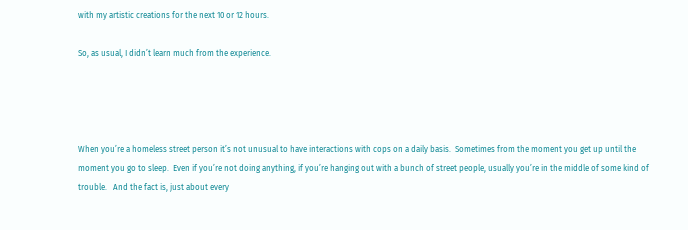with my artistic creations for the next 10 or 12 hours.

So, as usual, I didn’t learn much from the experience.




When you’re a homeless street person it’s not unusual to have interactions with cops on a daily basis.  Sometimes from the moment you get up until the moment you go to sleep.  Even if you’re not doing anything, if you’re hanging out with a bunch of street people, usually you’re in the middle of some kind of trouble.   And the fact is, just about every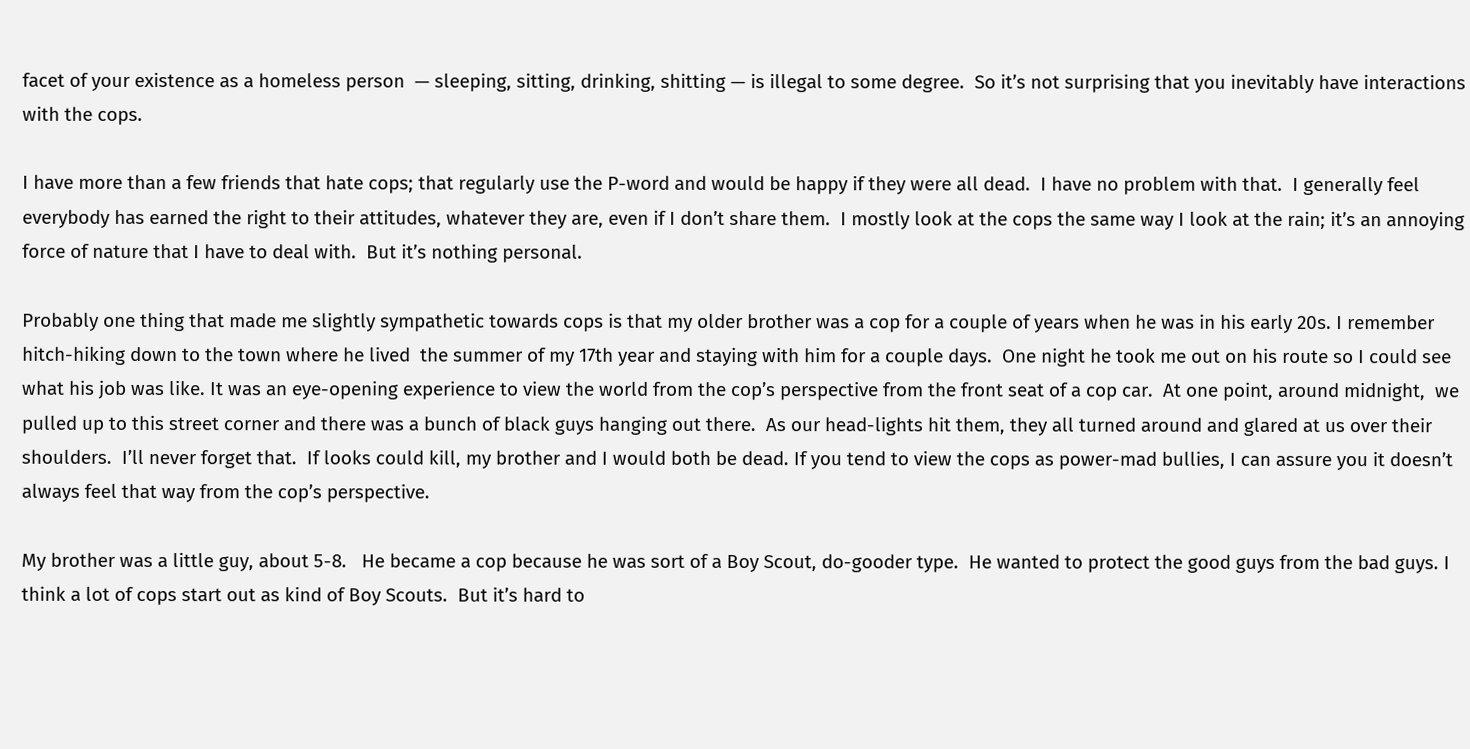facet of your existence as a homeless person  — sleeping, sitting, drinking, shitting — is illegal to some degree.  So it’s not surprising that you inevitably have interactions with the cops.

I have more than a few friends that hate cops; that regularly use the P-word and would be happy if they were all dead.  I have no problem with that.  I generally feel everybody has earned the right to their attitudes, whatever they are, even if I don’t share them.  I mostly look at the cops the same way I look at the rain; it’s an annoying force of nature that I have to deal with.  But it’s nothing personal.

Probably one thing that made me slightly sympathetic towards cops is that my older brother was a cop for a couple of years when he was in his early 20s. I remember hitch-hiking down to the town where he lived  the summer of my 17th year and staying with him for a couple days.  One night he took me out on his route so I could see what his job was like. It was an eye-opening experience to view the world from the cop’s perspective from the front seat of a cop car.  At one point, around midnight,  we pulled up to this street corner and there was a bunch of black guys hanging out there.  As our head-lights hit them, they all turned around and glared at us over their shoulders.  I’ll never forget that.  If looks could kill, my brother and I would both be dead. If you tend to view the cops as power-mad bullies, I can assure you it doesn’t always feel that way from the cop’s perspective.

My brother was a little guy, about 5-8.   He became a cop because he was sort of a Boy Scout, do-gooder type.  He wanted to protect the good guys from the bad guys. I think a lot of cops start out as kind of Boy Scouts.  But it’s hard to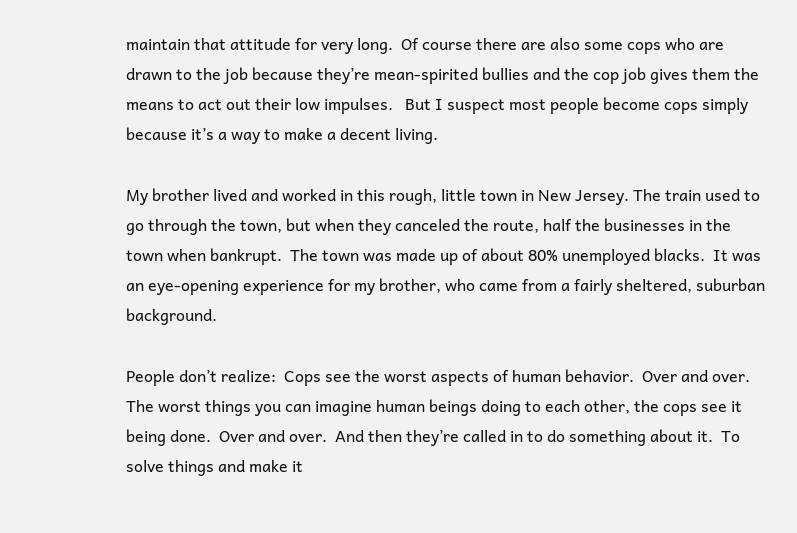maintain that attitude for very long.  Of course there are also some cops who are drawn to the job because they’re mean-spirited bullies and the cop job gives them the means to act out their low impulses.   But I suspect most people become cops simply because it’s a way to make a decent living.

My brother lived and worked in this rough, little town in New Jersey. The train used to go through the town, but when they canceled the route, half the businesses in the town when bankrupt.  The town was made up of about 80% unemployed blacks.  It was an eye-opening experience for my brother, who came from a fairly sheltered, suburban background.

People don’t realize:  Cops see the worst aspects of human behavior.  Over and over.  The worst things you can imagine human beings doing to each other, the cops see it being done.  Over and over.  And then they’re called in to do something about it.  To solve things and make it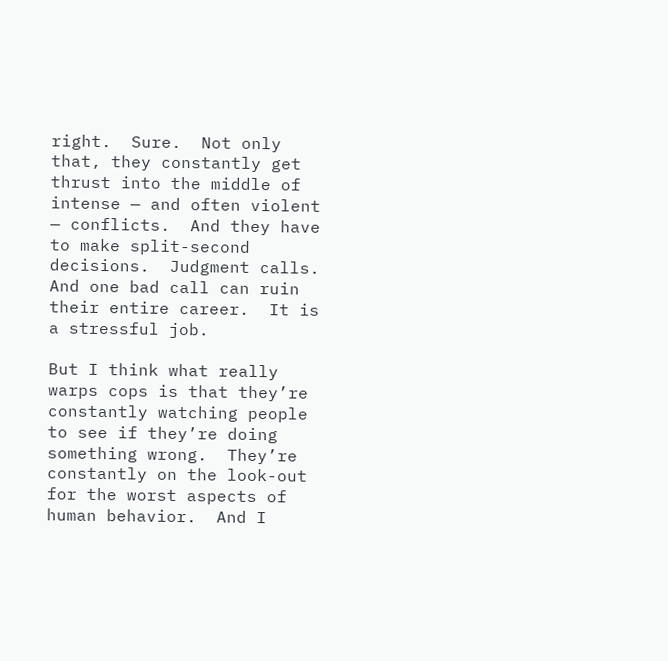right.  Sure.  Not only that, they constantly get thrust into the middle of intense — and often violent — conflicts.  And they have to make split-second decisions.  Judgment calls.  And one bad call can ruin their entire career.  It is a stressful job.

But I think what really warps cops is that they’re constantly watching people to see if they’re doing something wrong.  They’re constantly on the look-out for the worst aspects of human behavior.  And I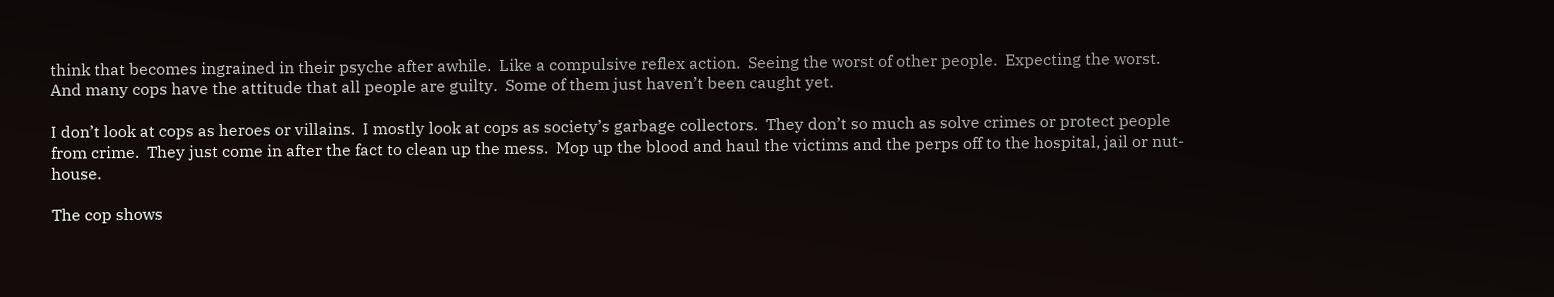think that becomes ingrained in their psyche after awhile.  Like a compulsive reflex action.  Seeing the worst of other people.  Expecting the worst.  And many cops have the attitude that all people are guilty.  Some of them just haven’t been caught yet.

I don’t look at cops as heroes or villains.  I mostly look at cops as society’s garbage collectors.  They don’t so much as solve crimes or protect people from crime.  They just come in after the fact to clean up the mess.  Mop up the blood and haul the victims and the perps off to the hospital, jail or nut-house.

The cop shows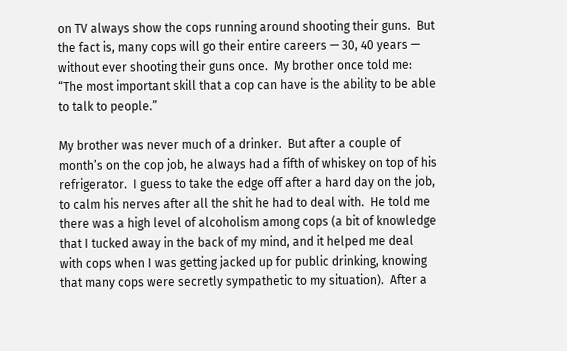on TV always show the cops running around shooting their guns.  But the fact is, many cops will go their entire careers — 30, 40 years — without ever shooting their guns once.  My brother once told me:  “The most important skill that a cop can have is the ability to be able to talk to people.”

My brother was never much of a drinker.  But after a couple of month’s on the cop job, he always had a fifth of whiskey on top of his refrigerator.  I guess to take the edge off after a hard day on the job, to calm his nerves after all the shit he had to deal with.  He told me there was a high level of alcoholism among cops (a bit of knowledge that I tucked away in the back of my mind, and it helped me deal with cops when I was getting jacked up for public drinking, knowing that many cops were secretly sympathetic to my situation).  After a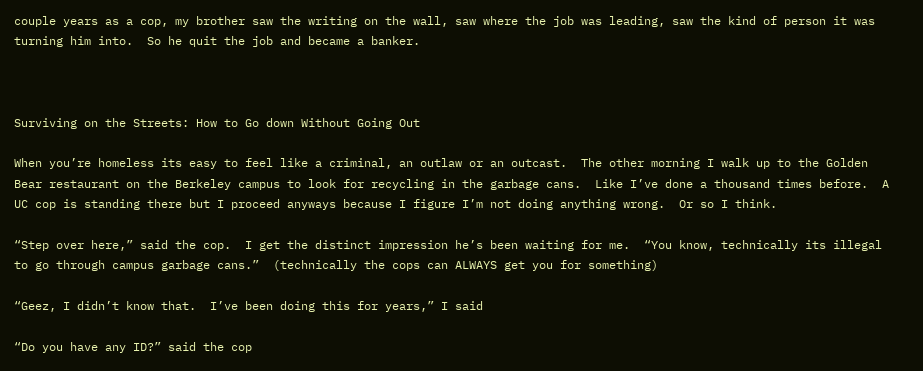couple years as a cop, my brother saw the writing on the wall, saw where the job was leading, saw the kind of person it was turning him into.  So he quit the job and became a banker.



Surviving on the Streets: How to Go down Without Going Out

When you’re homeless its easy to feel like a criminal, an outlaw or an outcast.  The other morning I walk up to the Golden Bear restaurant on the Berkeley campus to look for recycling in the garbage cans.  Like I’ve done a thousand times before.  A UC cop is standing there but I proceed anyways because I figure I’m not doing anything wrong.  Or so I think.

“Step over here,” said the cop.  I get the distinct impression he’s been waiting for me.  “You know, technically its illegal to go through campus garbage cans.”  (technically the cops can ALWAYS get you for something)

“Geez, I didn’t know that.  I’ve been doing this for years,” I said

“Do you have any ID?” said the cop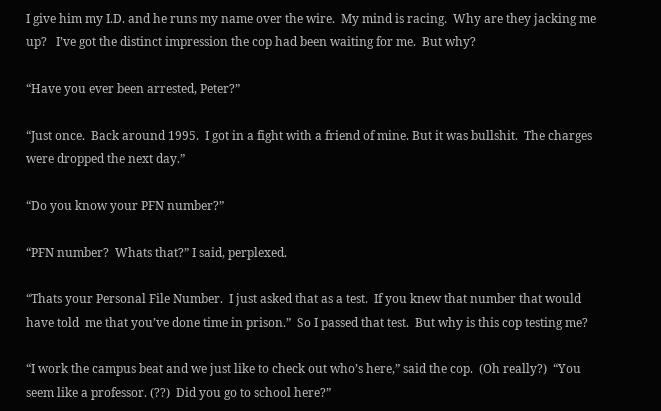I give him my I.D. and he runs my name over the wire.  My mind is racing.  Why are they jacking me up?   I’ve got the distinct impression the cop had been waiting for me.  But why?

“Have you ever been arrested, Peter?”

“Just once.  Back around 1995.  I got in a fight with a friend of mine. But it was bullshit.  The charges were dropped the next day.”

“Do you know your PFN number?”

“PFN number?  Whats that?” I said, perplexed.

“Thats your Personal File Number.  I just asked that as a test.  If you knew that number that would have told  me that you’ve done time in prison.”  So I passed that test.  But why is this cop testing me?

“I work the campus beat and we just like to check out who’s here,” said the cop.  (Oh really?)  “You seem like a professor. (??)  Did you go to school here?”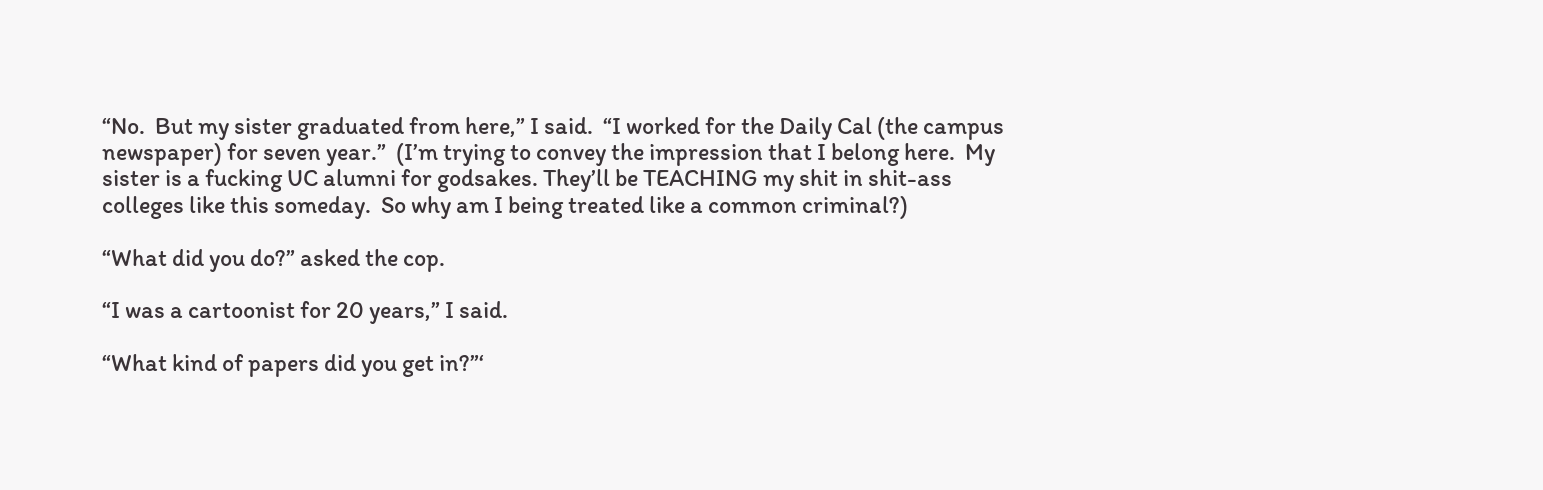“No.  But my sister graduated from here,” I said.  “I worked for the Daily Cal (the campus newspaper) for seven year.”  (I’m trying to convey the impression that I belong here.  My sister is a fucking UC alumni for godsakes. They’ll be TEACHING my shit in shit-ass colleges like this someday.  So why am I being treated like a common criminal?)

“What did you do?” asked the cop.

“I was a cartoonist for 20 years,” I said.

“What kind of papers did you get in?”‘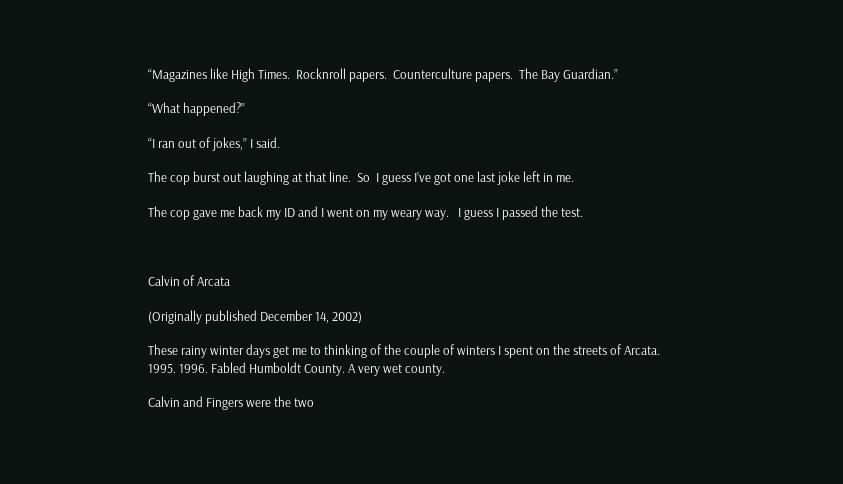“Magazines like High Times.  Rocknroll papers.  Counterculture papers.  The Bay Guardian.”

“What happened?”

“I ran out of jokes,” I said.

The cop burst out laughing at that line.  So  I guess I’ve got one last joke left in me.

The cop gave me back my ID and I went on my weary way.   I guess I passed the test.



Calvin of Arcata

(Originally published December 14, 2002)

These rainy winter days get me to thinking of the couple of winters I spent on the streets of Arcata. 1995. 1996. Fabled Humboldt County. A very wet county.

Calvin and Fingers were the two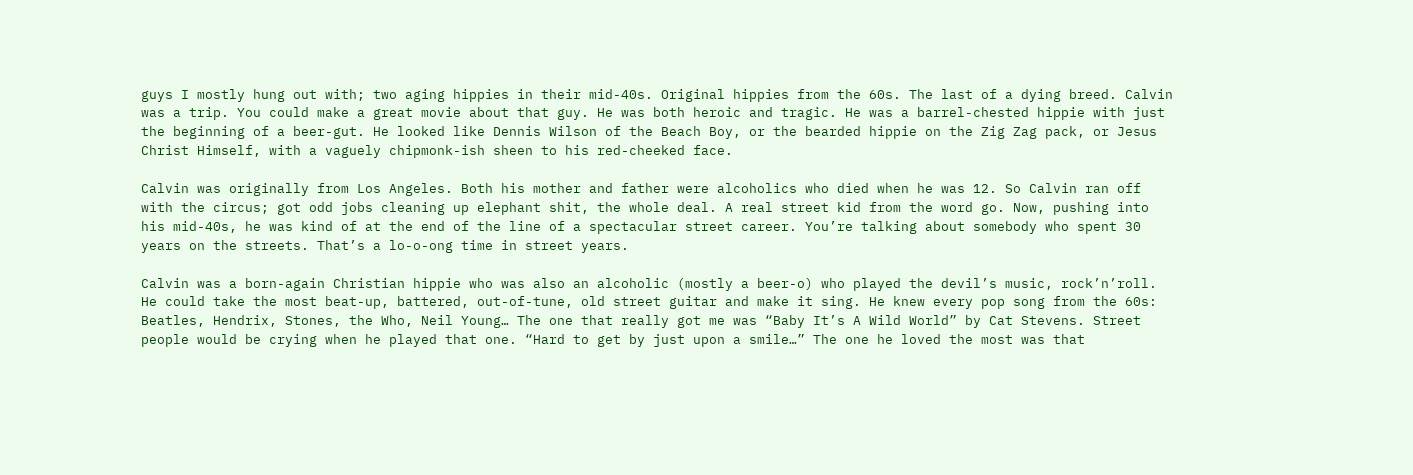guys I mostly hung out with; two aging hippies in their mid-40s. Original hippies from the 60s. The last of a dying breed. Calvin was a trip. You could make a great movie about that guy. He was both heroic and tragic. He was a barrel-chested hippie with just the beginning of a beer-gut. He looked like Dennis Wilson of the Beach Boy, or the bearded hippie on the Zig Zag pack, or Jesus Christ Himself, with a vaguely chipmonk-ish sheen to his red-cheeked face.

Calvin was originally from Los Angeles. Both his mother and father were alcoholics who died when he was 12. So Calvin ran off with the circus; got odd jobs cleaning up elephant shit, the whole deal. A real street kid from the word go. Now, pushing into his mid-40s, he was kind of at the end of the line of a spectacular street career. You’re talking about somebody who spent 30 years on the streets. That’s a lo-o-ong time in street years.

Calvin was a born-again Christian hippie who was also an alcoholic (mostly a beer-o) who played the devil’s music, rock’n’roll. He could take the most beat-up, battered, out-of-tune, old street guitar and make it sing. He knew every pop song from the 60s: Beatles, Hendrix, Stones, the Who, Neil Young… The one that really got me was “Baby It’s A Wild World” by Cat Stevens. Street people would be crying when he played that one. “Hard to get by just upon a smile…” The one he loved the most was that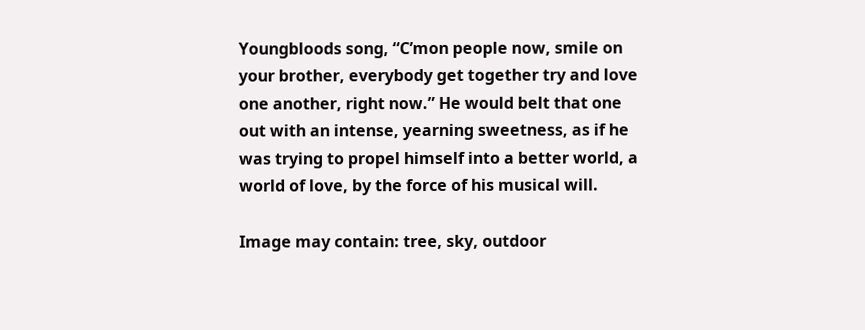Youngbloods song, “C’mon people now, smile on your brother, everybody get together try and love one another, right now.” He would belt that one out with an intense, yearning sweetness, as if he was trying to propel himself into a better world, a world of love, by the force of his musical will.

Image may contain: tree, sky, outdoor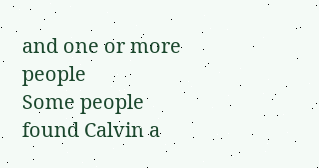and one or more people
Some people found Calvin a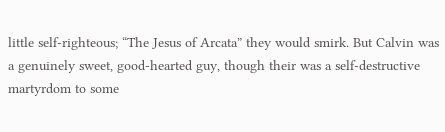little self-righteous; “The Jesus of Arcata” they would smirk. But Calvin was a genuinely sweet, good-hearted guy, though their was a self-destructive martyrdom to some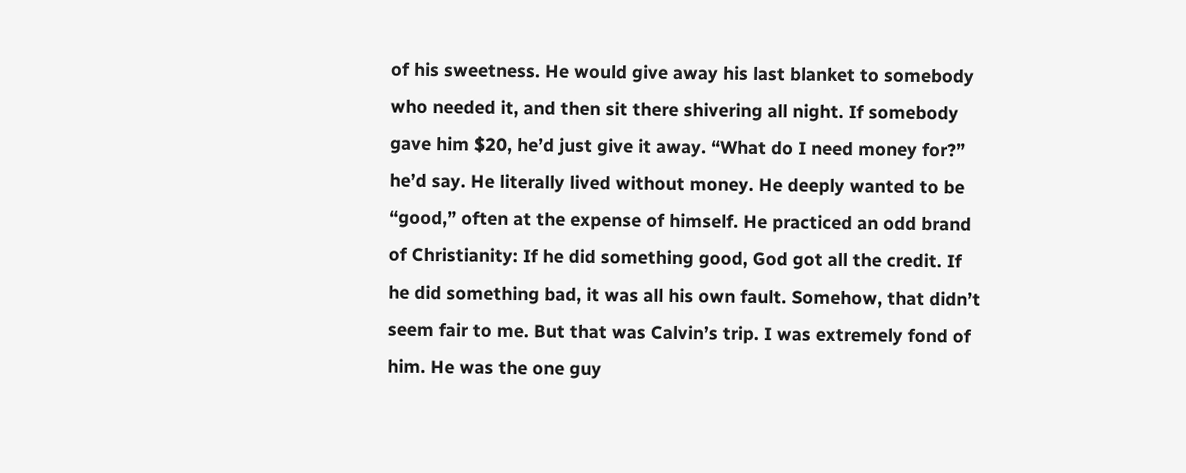of his sweetness. He would give away his last blanket to somebody who needed it, and then sit there shivering all night. If somebody gave him $20, he’d just give it away. “What do I need money for?” he’d say. He literally lived without money. He deeply wanted to be “good,” often at the expense of himself. He practiced an odd brand of Christianity: If he did something good, God got all the credit. If he did something bad, it was all his own fault. Somehow, that didn’t seem fair to me. But that was Calvin’s trip. I was extremely fond of him. He was the one guy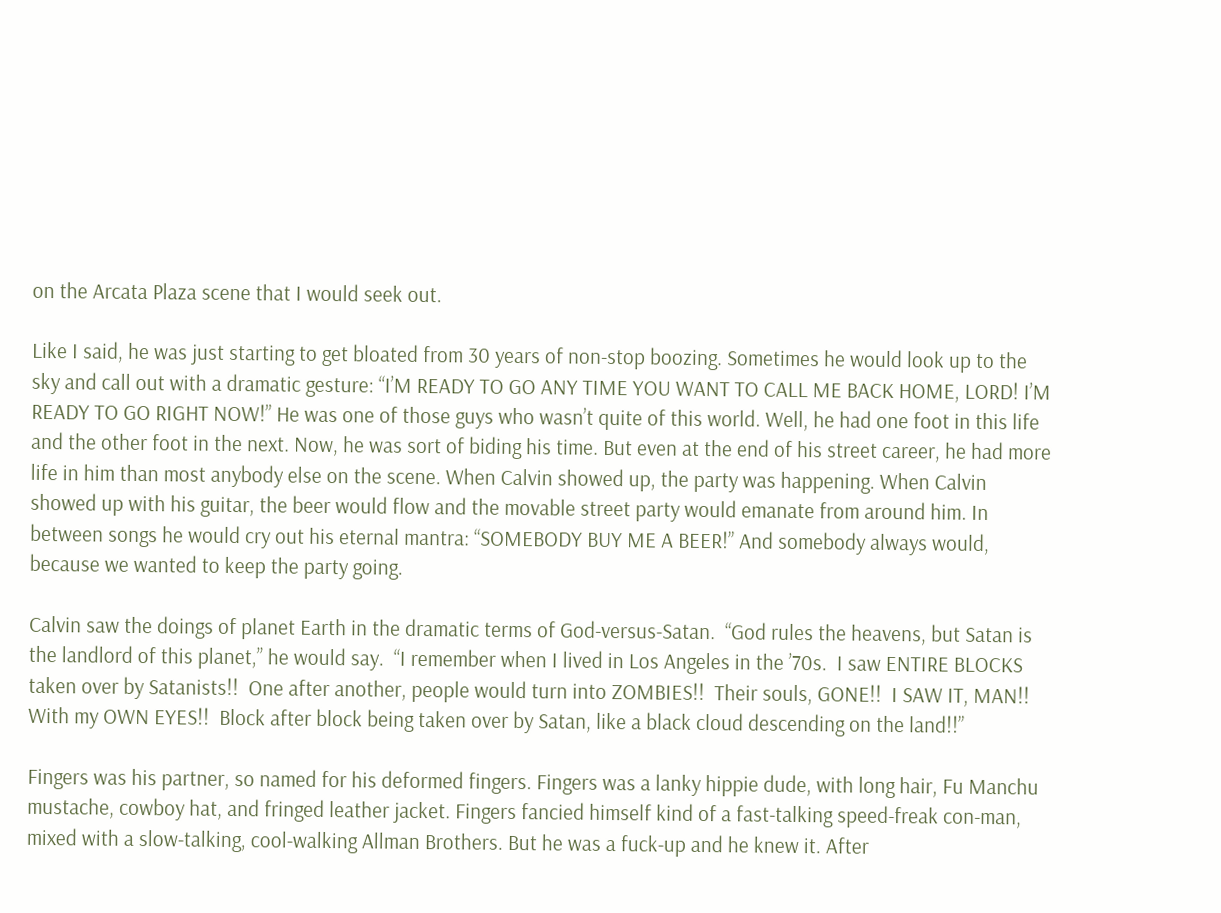on the Arcata Plaza scene that I would seek out.

Like I said, he was just starting to get bloated from 30 years of non-stop boozing. Sometimes he would look up to the sky and call out with a dramatic gesture: “I’M READY TO GO ANY TIME YOU WANT TO CALL ME BACK HOME, LORD! I’M READY TO GO RIGHT NOW!” He was one of those guys who wasn’t quite of this world. Well, he had one foot in this life and the other foot in the next. Now, he was sort of biding his time. But even at the end of his street career, he had more life in him than most anybody else on the scene. When Calvin showed up, the party was happening. When Calvin showed up with his guitar, the beer would flow and the movable street party would emanate from around him. In between songs he would cry out his eternal mantra: “SOMEBODY BUY ME A BEER!” And somebody always would, because we wanted to keep the party going.

Calvin saw the doings of planet Earth in the dramatic terms of God-versus-Satan.  “God rules the heavens, but Satan is the landlord of this planet,” he would say.  “I remember when I lived in Los Angeles in the ’70s.  I saw ENTIRE BLOCKS taken over by Satanists!!  One after another, people would turn into ZOMBIES!!  Their souls, GONE!!  I SAW IT, MAN!!  With my OWN EYES!!  Block after block being taken over by Satan, like a black cloud descending on the land!!”

Fingers was his partner, so named for his deformed fingers. Fingers was a lanky hippie dude, with long hair, Fu Manchu mustache, cowboy hat, and fringed leather jacket. Fingers fancied himself kind of a fast-talking speed-freak con-man, mixed with a slow-talking, cool-walking Allman Brothers. But he was a fuck-up and he knew it. After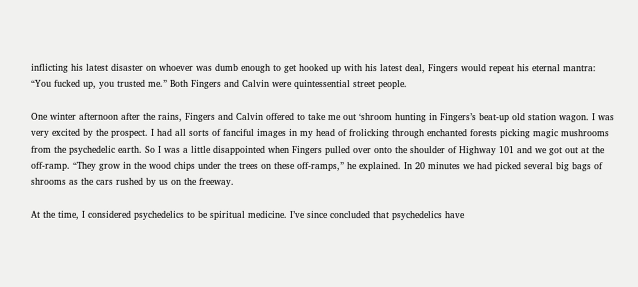inflicting his latest disaster on whoever was dumb enough to get hooked up with his latest deal, Fingers would repeat his eternal mantra: “You fucked up, you trusted me.” Both Fingers and Calvin were quintessential street people.

One winter afternoon after the rains, Fingers and Calvin offered to take me out ‘shroom hunting in Fingers’s beat-up old station wagon. I was very excited by the prospect. I had all sorts of fanciful images in my head of frolicking through enchanted forests picking magic mushrooms from the psychedelic earth. So I was a little disappointed when Fingers pulled over onto the shoulder of Highway 101 and we got out at the off-ramp. “They grow in the wood chips under the trees on these off-ramps,” he explained. In 20 minutes we had picked several big bags of shrooms as the cars rushed by us on the freeway.

At the time, I considered psychedelics to be spiritual medicine. I’ve since concluded that psychedelics have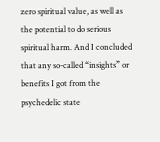zero spiritual value, as well as the potential to do serious spiritual harm. And I concluded that any so-called “insights” or benefits I got from the psychedelic state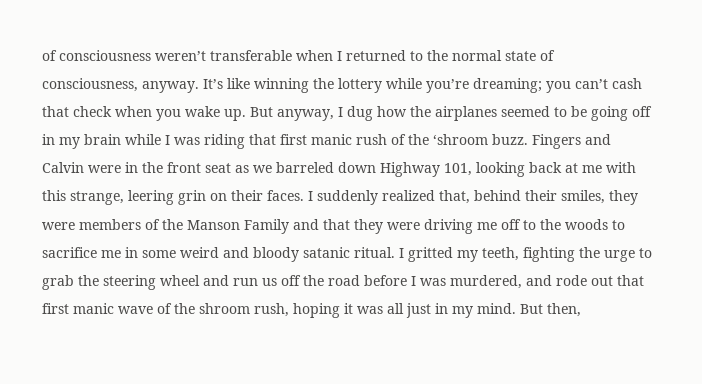of consciousness weren’t transferable when I returned to the normal state of consciousness, anyway. It’s like winning the lottery while you’re dreaming; you can’t cash that check when you wake up. But anyway, I dug how the airplanes seemed to be going off in my brain while I was riding that first manic rush of the ‘shroom buzz. Fingers and Calvin were in the front seat as we barreled down Highway 101, looking back at me with this strange, leering grin on their faces. I suddenly realized that, behind their smiles, they were members of the Manson Family and that they were driving me off to the woods to sacrifice me in some weird and bloody satanic ritual. I gritted my teeth, fighting the urge to grab the steering wheel and run us off the road before I was murdered, and rode out that first manic wave of the shroom rush, hoping it was all just in my mind. But then,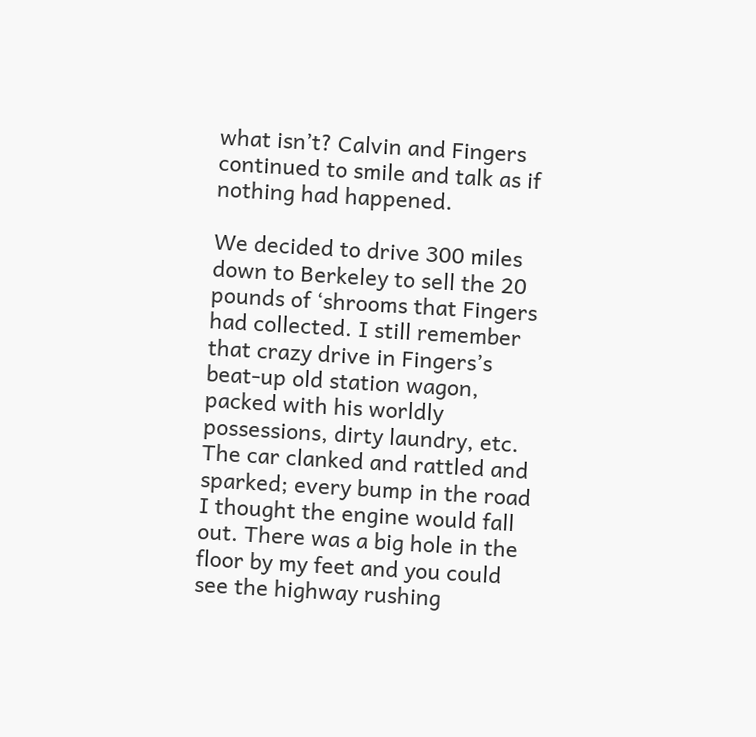what isn’t? Calvin and Fingers continued to smile and talk as if nothing had happened.

We decided to drive 300 miles down to Berkeley to sell the 20 pounds of ‘shrooms that Fingers had collected. I still remember that crazy drive in Fingers’s beat-up old station wagon, packed with his worldly possessions, dirty laundry, etc. The car clanked and rattled and sparked; every bump in the road I thought the engine would fall out. There was a big hole in the floor by my feet and you could see the highway rushing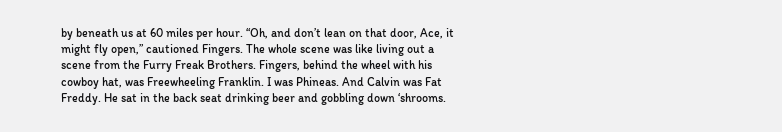by beneath us at 60 miles per hour. “Oh, and don’t lean on that door, Ace, it might fly open,” cautioned Fingers. The whole scene was like living out a scene from the Furry Freak Brothers. Fingers, behind the wheel with his cowboy hat, was Freewheeling Franklin. I was Phineas. And Calvin was Fat Freddy. He sat in the back seat drinking beer and gobbling down ‘shrooms.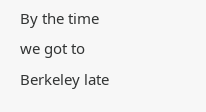By the time we got to Berkeley late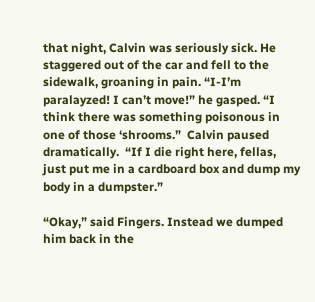that night, Calvin was seriously sick. He staggered out of the car and fell to the sidewalk, groaning in pain. “I-I’m paralayzed! I can’t move!” he gasped. “I think there was something poisonous in one of those ‘shrooms.”  Calvin paused dramatically.  “If I die right here, fellas, just put me in a cardboard box and dump my body in a dumpster.”

“Okay,” said Fingers. Instead we dumped him back in the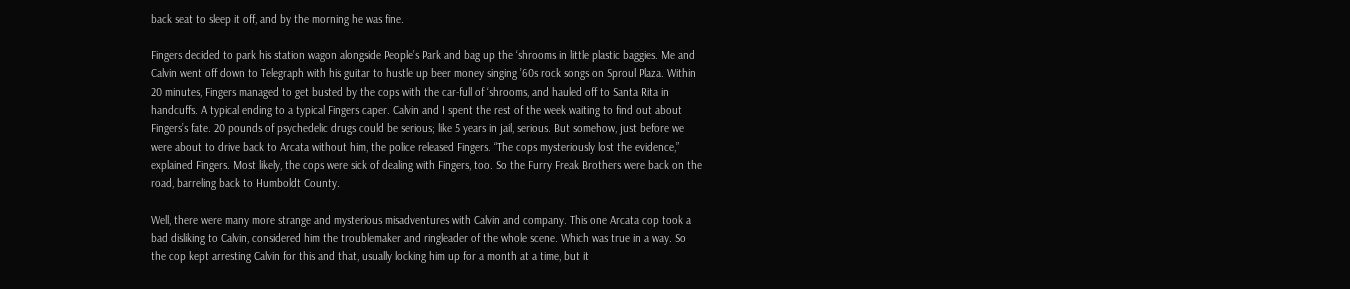back seat to sleep it off, and by the morning he was fine.

Fingers decided to park his station wagon alongside People’s Park and bag up the ‘shrooms in little plastic baggies. Me and Calvin went off down to Telegraph with his guitar to hustle up beer money singing ’60s rock songs on Sproul Plaza. Within 20 minutes, Fingers managed to get busted by the cops with the car-full of ‘shrooms, and hauled off to Santa Rita in handcuffs. A typical ending to a typical Fingers caper. Calvin and I spent the rest of the week waiting to find out about Fingers’s fate. 20 pounds of psychedelic drugs could be serious; like 5 years in jail, serious. But somehow, just before we were about to drive back to Arcata without him, the police released Fingers. “The cops mysteriously lost the evidence,” explained Fingers. Most likely, the cops were sick of dealing with Fingers, too. So the Furry Freak Brothers were back on the road, barreling back to Humboldt County.

Well, there were many more strange and mysterious misadventures with Calvin and company. This one Arcata cop took a bad disliking to Calvin, considered him the troublemaker and ringleader of the whole scene. Which was true in a way. So the cop kept arresting Calvin for this and that, usually locking him up for a month at a time, but it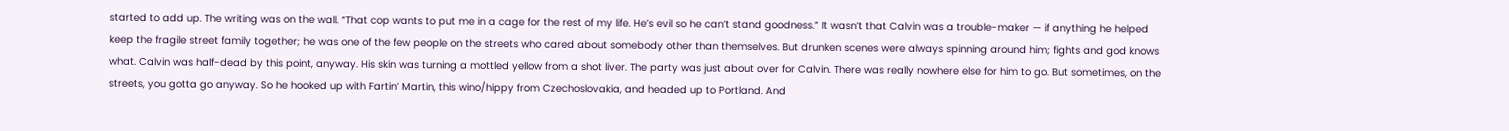started to add up. The writing was on the wall. “That cop wants to put me in a cage for the rest of my life. He’s evil so he can’t stand goodness.” It wasn’t that Calvin was a trouble-maker — if anything he helped keep the fragile street family together; he was one of the few people on the streets who cared about somebody other than themselves. But drunken scenes were always spinning around him; fights and god knows what. Calvin was half-dead by this point, anyway. His skin was turning a mottled yellow from a shot liver. The party was just about over for Calvin. There was really nowhere else for him to go. But sometimes, on the streets, you gotta go anyway. So he hooked up with Fartin’ Martin, this wino/hippy from Czechoslovakia, and headed up to Portland. And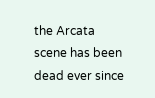the Arcata scene has been dead ever since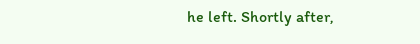he left. Shortly after,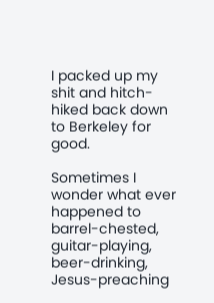I packed up my shit and hitch-hiked back down to Berkeley for good.

Sometimes I wonder what ever happened to barrel-chested, guitar-playing, beer-drinking, Jesus-preaching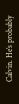Calvin. He’s probably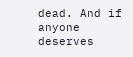dead. And if anyone deserves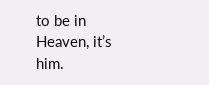to be in Heaven, it’s him.